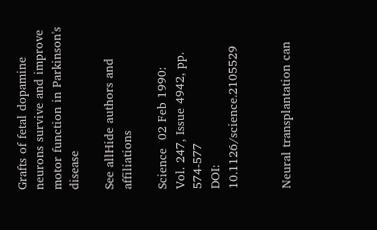Grafts of fetal dopamine neurons survive and improve motor function in Parkinson's disease

See allHide authors and affiliations

Science  02 Feb 1990:
Vol. 247, Issue 4942, pp. 574-577
DOI: 10.1126/science.2105529


Neural transplantation can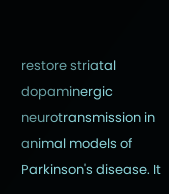restore striatal dopaminergic neurotransmission in animal models of Parkinson's disease. It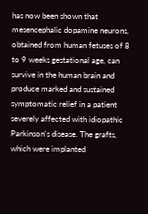has now been shown that mesencephalic dopamine neurons, obtained from human fetuses of 8 to 9 weeks gestational age, can survive in the human brain and produce marked and sustained symptomatic relief in a patient severely affected with idiopathic Parkinson's disease. The grafts, which were implanted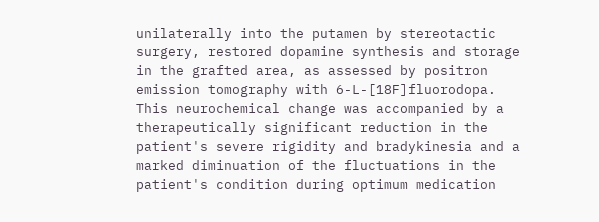unilaterally into the putamen by stereotactic surgery, restored dopamine synthesis and storage in the grafted area, as assessed by positron emission tomography with 6-L-[18F]fluorodopa. This neurochemical change was accompanied by a therapeutically significant reduction in the patient's severe rigidity and bradykinesia and a marked diminuation of the fluctuations in the patient's condition during optimum medication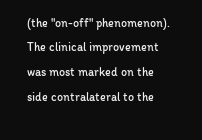(the "on-off" phenomenon). The clinical improvement was most marked on the side contralateral to the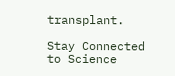transplant.

Stay Connected to Science